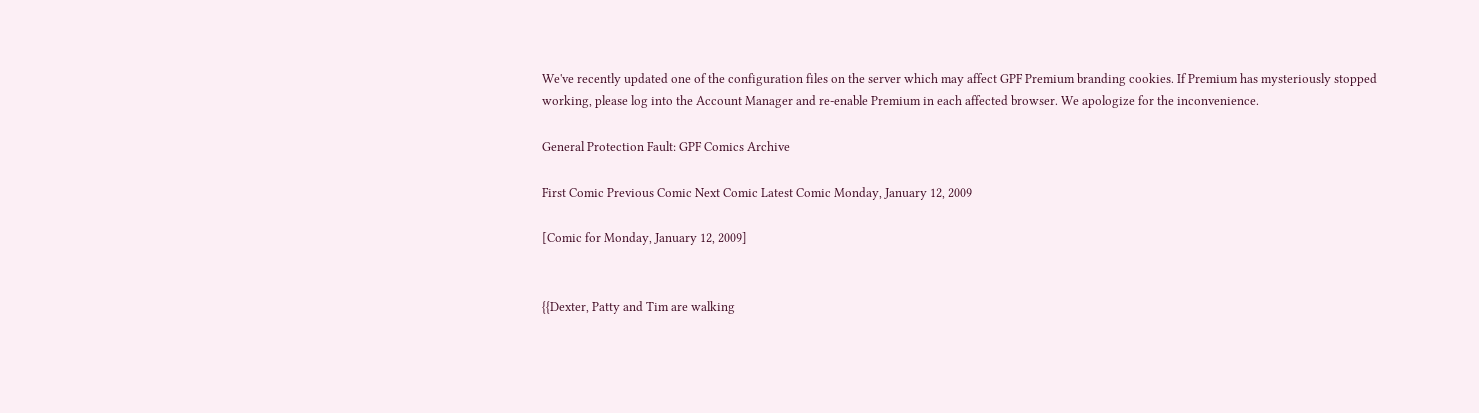We've recently updated one of the configuration files on the server which may affect GPF Premium branding cookies. If Premium has mysteriously stopped working, please log into the Account Manager and re-enable Premium in each affected browser. We apologize for the inconvenience.

General Protection Fault: GPF Comics Archive

First Comic Previous Comic Next Comic Latest Comic Monday, January 12, 2009

[Comic for Monday, January 12, 2009]


{{Dexter, Patty and Tim are walking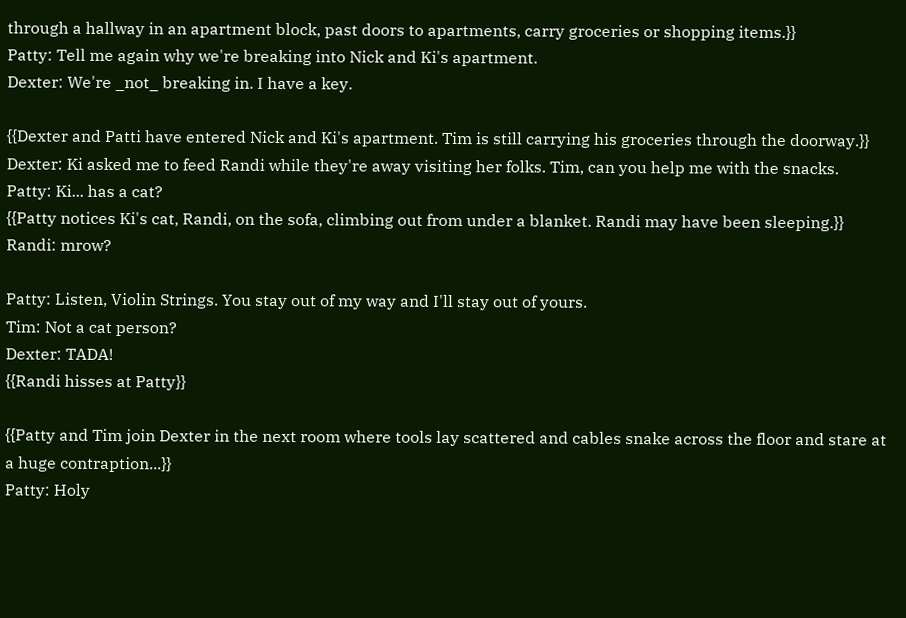through a hallway in an apartment block, past doors to apartments, carry groceries or shopping items.}}
Patty: Tell me again why we're breaking into Nick and Ki's apartment.
Dexter: We're _not_ breaking in. I have a key.

{{Dexter and Patti have entered Nick and Ki's apartment. Tim is still carrying his groceries through the doorway.}}
Dexter: Ki asked me to feed Randi while they're away visiting her folks. Tim, can you help me with the snacks.
Patty: Ki... has a cat?
{{Patty notices Ki's cat, Randi, on the sofa, climbing out from under a blanket. Randi may have been sleeping.}}
Randi: mrow?

Patty: Listen, Violin Strings. You stay out of my way and I'll stay out of yours.
Tim: Not a cat person?
Dexter: TADA!
{{Randi hisses at Patty}}

{{Patty and Tim join Dexter in the next room where tools lay scattered and cables snake across the floor and stare at a huge contraption...}}
Patty: Holy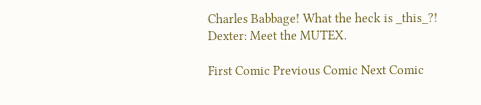Charles Babbage! What the heck is _this_?!
Dexter: Meet the MUTEX.

First Comic Previous Comic Next Comic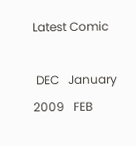Latest Comic

 DEC   January 2009   FEB